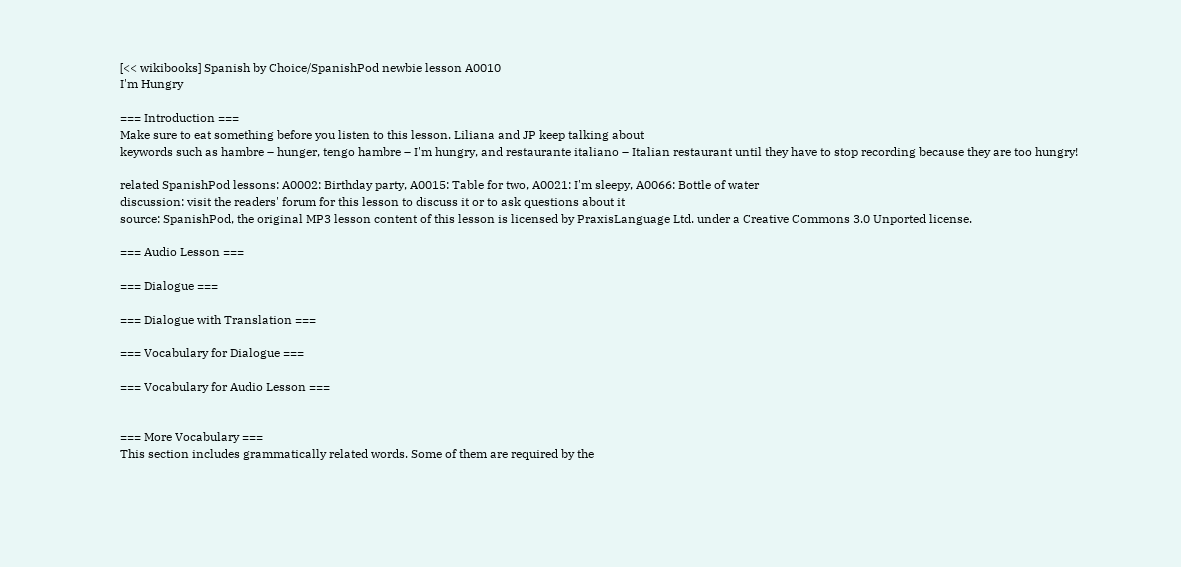[<< wikibooks] Spanish by Choice/SpanishPod newbie lesson A0010
I'm Hungry

=== Introduction ===
Make sure to eat something before you listen to this lesson. Liliana and JP keep talking about
keywords such as hambre – hunger, tengo hambre – I'm hungry, and restaurante italiano – Italian restaurant until they have to stop recording because they are too hungry!

related SpanishPod lessons: A0002: Birthday party, A0015: Table for two, A0021: I'm sleepy, A0066: Bottle of water
discussion: visit the readers' forum for this lesson to discuss it or to ask questions about it
source: SpanishPod, the original MP3 lesson content of this lesson is licensed by PraxisLanguage Ltd. under a Creative Commons 3.0 Unported license.

=== Audio Lesson ===

=== Dialogue ===

=== Dialogue with Translation ===

=== Vocabulary for Dialogue ===

=== Vocabulary for Audio Lesson ===


=== More Vocabulary ===
This section includes grammatically related words. Some of them are required by the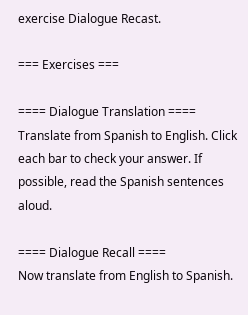exercise Dialogue Recast.

=== Exercises ===

==== Dialogue Translation ====
Translate from Spanish to English. Click each bar to check your answer. If possible, read the Spanish sentences aloud.

==== Dialogue Recall ====
Now translate from English to Spanish.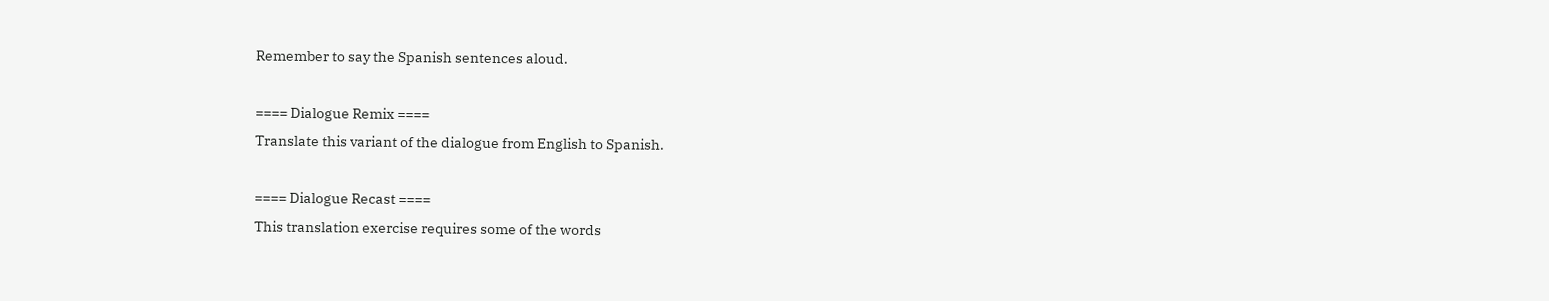Remember to say the Spanish sentences aloud.

==== Dialogue Remix ====
Translate this variant of the dialogue from English to Spanish.

==== Dialogue Recast ====
This translation exercise requires some of the words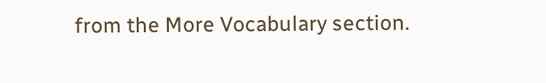from the More Vocabulary section.